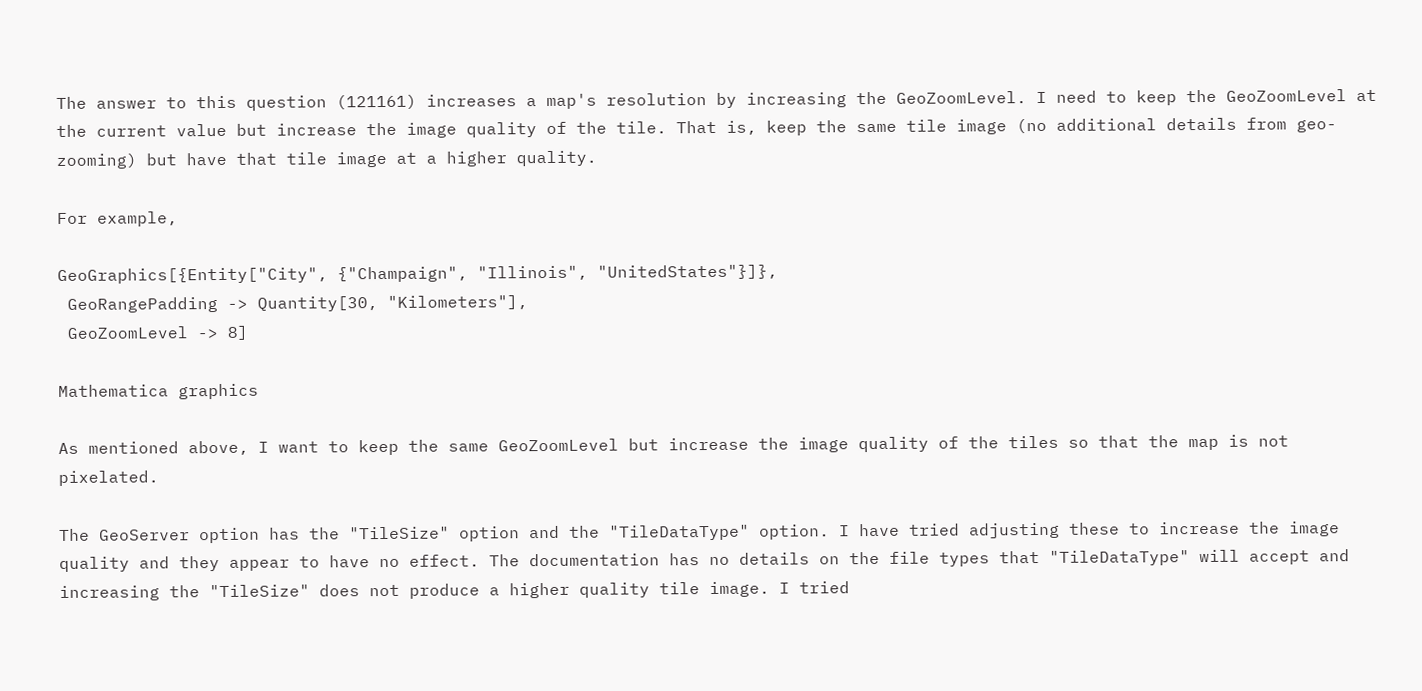The answer to this question (121161) increases a map's resolution by increasing the GeoZoomLevel. I need to keep the GeoZoomLevel at the current value but increase the image quality of the tile. That is, keep the same tile image (no additional details from geo-zooming) but have that tile image at a higher quality.

For example,

GeoGraphics[{Entity["City", {"Champaign", "Illinois", "UnitedStates"}]},
 GeoRangePadding -> Quantity[30, "Kilometers"],
 GeoZoomLevel -> 8]

Mathematica graphics

As mentioned above, I want to keep the same GeoZoomLevel but increase the image quality of the tiles so that the map is not pixelated.

The GeoServer option has the "TileSize" option and the "TileDataType" option. I have tried adjusting these to increase the image quality and they appear to have no effect. The documentation has no details on the file types that "TileDataType" will accept and increasing the "TileSize" does not produce a higher quality tile image. I tried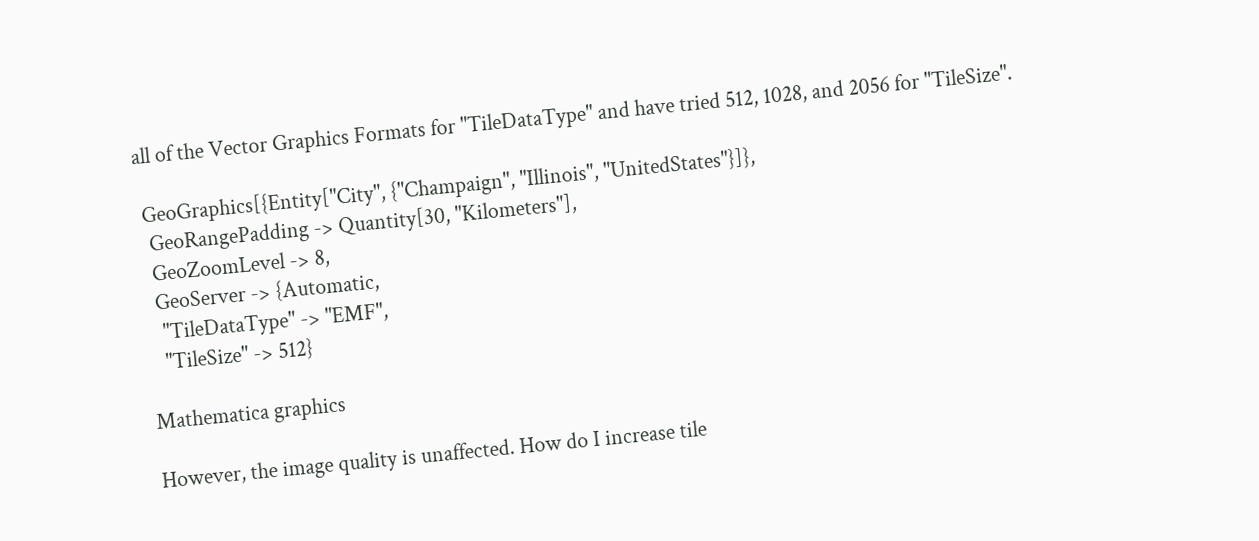all of the Vector Graphics Formats for "TileDataType" and have tried 512, 1028, and 2056 for "TileSize".

 GeoGraphics[{Entity["City", {"Champaign", "Illinois", "UnitedStates"}]},
  GeoRangePadding -> Quantity[30, "Kilometers"],
  GeoZoomLevel -> 8,
  GeoServer -> {Automatic,
   "TileDataType" -> "EMF",
   "TileSize" -> 512}

Mathematica graphics

However, the image quality is unaffected. How do I increase tile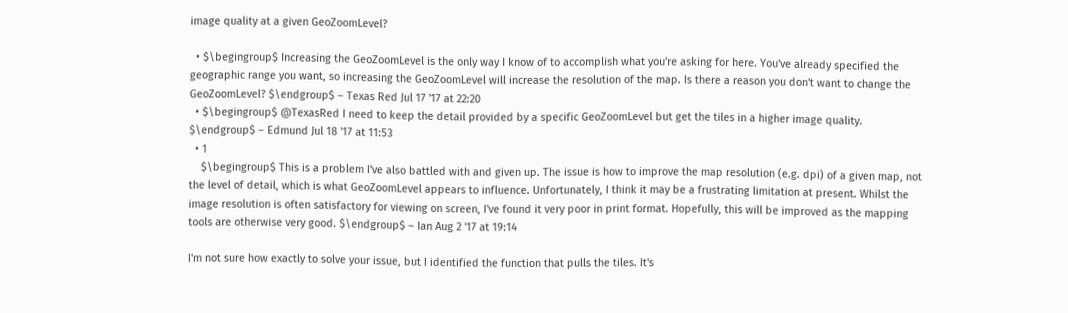image quality at a given GeoZoomLevel?

  • $\begingroup$ Increasing the GeoZoomLevel is the only way I know of to accomplish what you're asking for here. You've already specified the geographic range you want, so increasing the GeoZoomLevel will increase the resolution of the map. Is there a reason you don't want to change the GeoZoomLevel? $\endgroup$ – Texas Red Jul 17 '17 at 22:20
  • $\begingroup$ @TexasRed I need to keep the detail provided by a specific GeoZoomLevel but get the tiles in a higher image quality. $\endgroup$ – Edmund Jul 18 '17 at 11:53
  • 1
    $\begingroup$ This is a problem I've also battled with and given up. The issue is how to improve the map resolution (e.g. dpi) of a given map, not the level of detail, which is what GeoZoomLevel appears to influence. Unfortunately, I think it may be a frustrating limitation at present. Whilst the image resolution is often satisfactory for viewing on screen, I've found it very poor in print format. Hopefully, this will be improved as the mapping tools are otherwise very good. $\endgroup$ – Ian Aug 2 '17 at 19:14

I'm not sure how exactly to solve your issue, but I identified the function that pulls the tiles. It's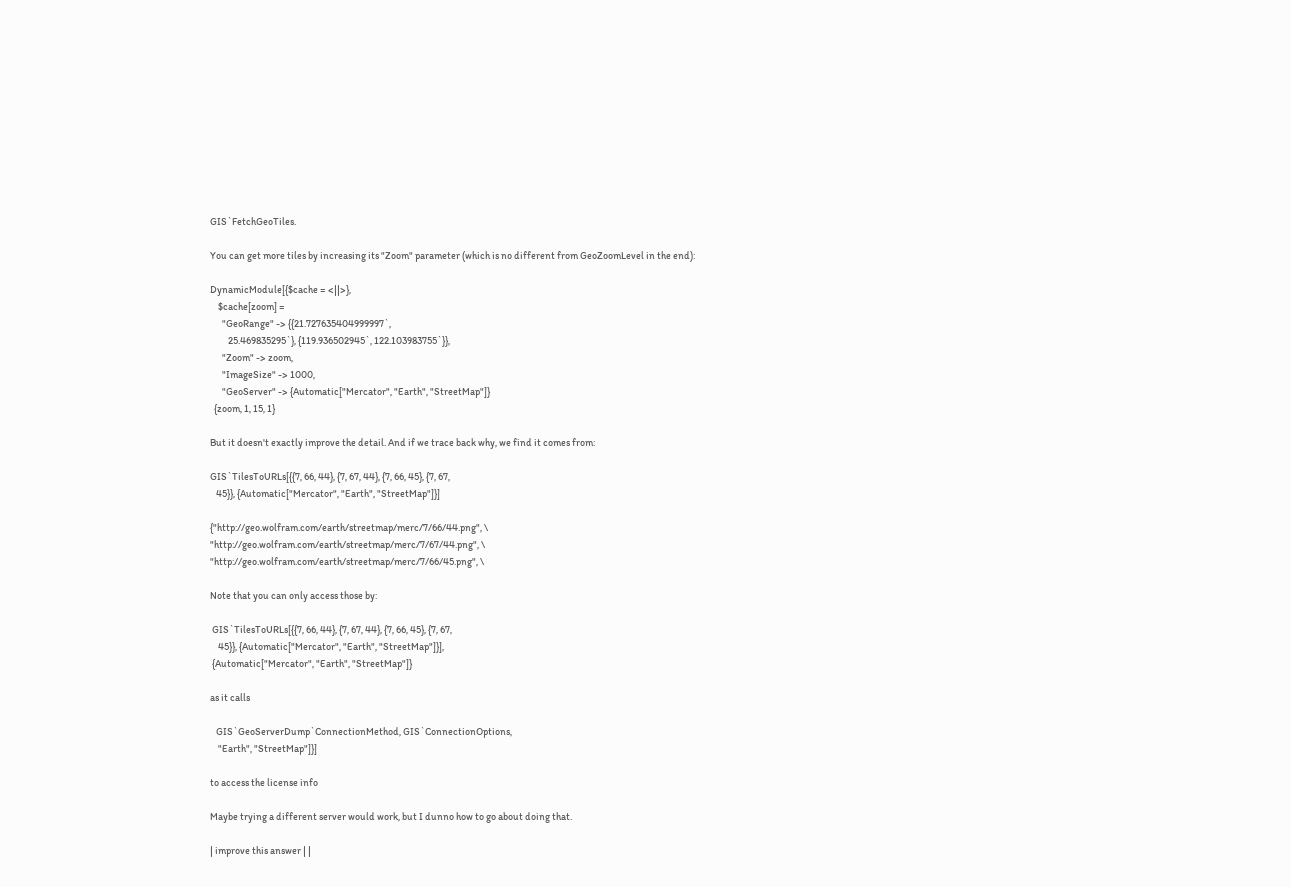GIS`FetchGeoTiles.

You can get more tiles by increasing its "Zoom" parameter (which is no different from GeoZoomLevel in the end):

DynamicModule[{$cache = <||>},
    $cache[zoom] =
      "GeoRange" -> {{21.727635404999997`,
         25.469835295`}, {119.936502945`, 122.103983755`}},
      "Zoom" -> zoom,
      "ImageSize" -> 1000,
      "GeoServer" -> {Automatic["Mercator", "Earth", "StreetMap"]}
  {zoom, 1, 15, 1}

But it doesn't exactly improve the detail. And if we trace back why, we find it comes from:

GIS`TilesToURLs[{{7, 66, 44}, {7, 67, 44}, {7, 66, 45}, {7, 67,
   45}}, {Automatic["Mercator", "Earth", "StreetMap"]}]

{"http://geo.wolfram.com/earth/streetmap/merc/7/66/44.png", \
"http://geo.wolfram.com/earth/streetmap/merc/7/67/44.png", \
"http://geo.wolfram.com/earth/streetmap/merc/7/66/45.png", \

Note that you can only access those by:

 GIS`TilesToURLs[{{7, 66, 44}, {7, 67, 44}, {7, 66, 45}, {7, 67,
    45}}, {Automatic["Mercator", "Earth", "StreetMap"]}],
 {Automatic["Mercator", "Earth", "StreetMap"]}

as it calls

   GIS`GeoServerDump`ConnectionMethod, GIS`ConnectionOptions,
    "Earth", "StreetMap"]}]

to access the license info

Maybe trying a different server would work, but I dunno how to go about doing that.

| improve this answer | |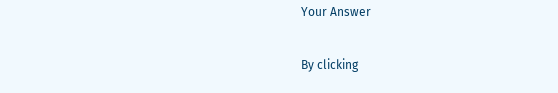Your Answer

By clicking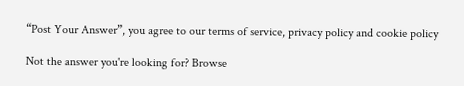“Post Your Answer”, you agree to our terms of service, privacy policy and cookie policy

Not the answer you're looking for? Browse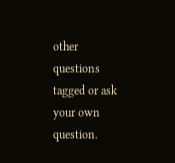other questions tagged or ask your own question.